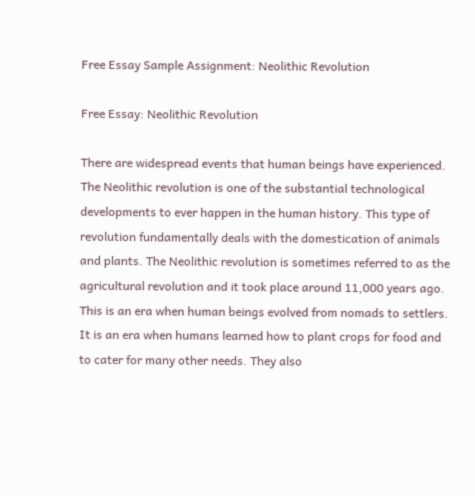Free Essay Sample Assignment: Neolithic Revolution

Free Essay: Neolithic Revolution

There are widespread events that human beings have experienced. The Neolithic revolution is one of the substantial technological developments to ever happen in the human history. This type of revolution fundamentally deals with the domestication of animals and plants. The Neolithic revolution is sometimes referred to as the agricultural revolution and it took place around 11,000 years ago. This is an era when human beings evolved from nomads to settlers. It is an era when humans learned how to plant crops for food and to cater for many other needs. They also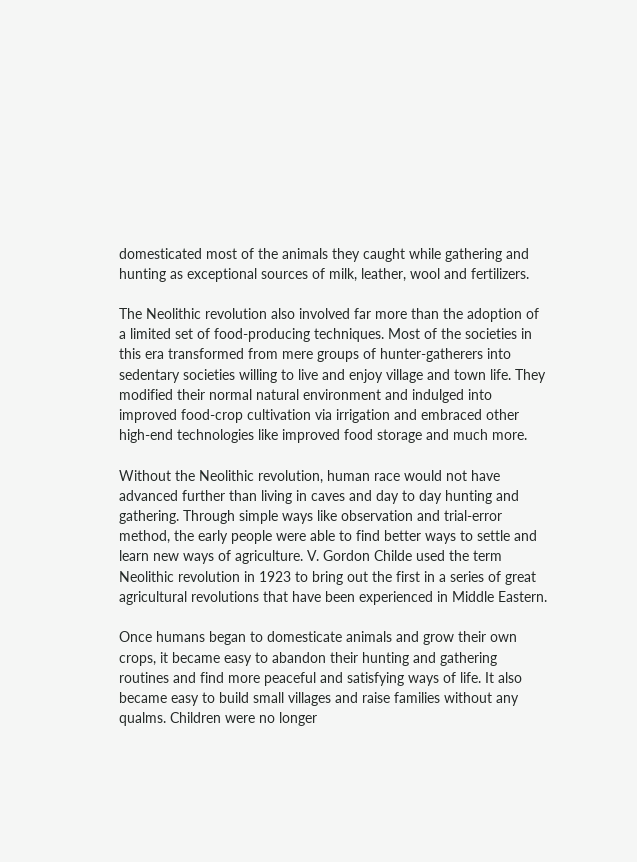domesticated most of the animals they caught while gathering and hunting as exceptional sources of milk, leather, wool and fertilizers.

The Neolithic revolution also involved far more than the adoption of a limited set of food-producing techniques. Most of the societies in this era transformed from mere groups of hunter-gatherers into sedentary societies willing to live and enjoy village and town life. They modified their normal natural environment and indulged into improved food-crop cultivation via irrigation and embraced other high-end technologies like improved food storage and much more.

Without the Neolithic revolution, human race would not have advanced further than living in caves and day to day hunting and gathering. Through simple ways like observation and trial-error method, the early people were able to find better ways to settle and learn new ways of agriculture. V. Gordon Childe used the term Neolithic revolution in 1923 to bring out the first in a series of great agricultural revolutions that have been experienced in Middle Eastern.

Once humans began to domesticate animals and grow their own crops, it became easy to abandon their hunting and gathering routines and find more peaceful and satisfying ways of life. It also became easy to build small villages and raise families without any qualms. Children were no longer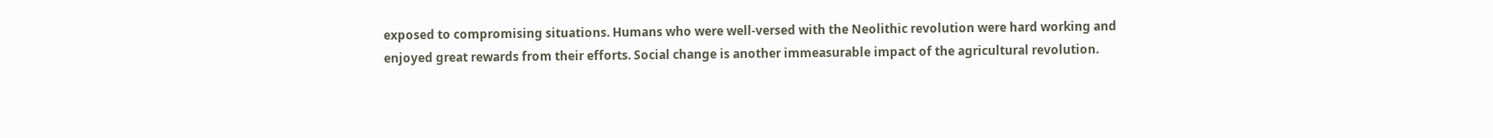exposed to compromising situations. Humans who were well-versed with the Neolithic revolution were hard working and enjoyed great rewards from their efforts. Social change is another immeasurable impact of the agricultural revolution.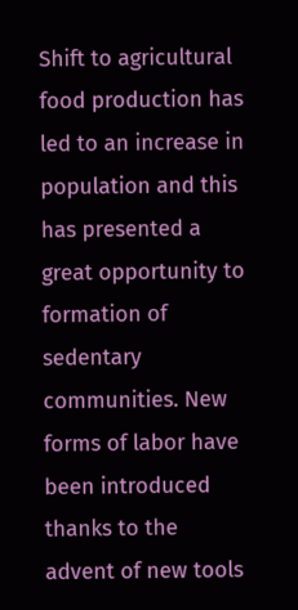Shift to agricultural food production has led to an increase in population and this has presented a great opportunity to formation of sedentary communities. New forms of labor have been introduced thanks to the advent of new tools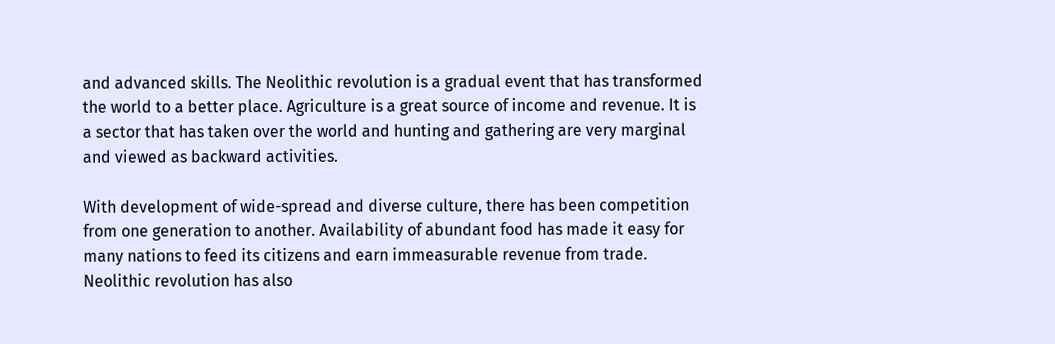and advanced skills. The Neolithic revolution is a gradual event that has transformed the world to a better place. Agriculture is a great source of income and revenue. It is a sector that has taken over the world and hunting and gathering are very marginal and viewed as backward activities.

With development of wide-spread and diverse culture, there has been competition from one generation to another. Availability of abundant food has made it easy for many nations to feed its citizens and earn immeasurable revenue from trade. Neolithic revolution has also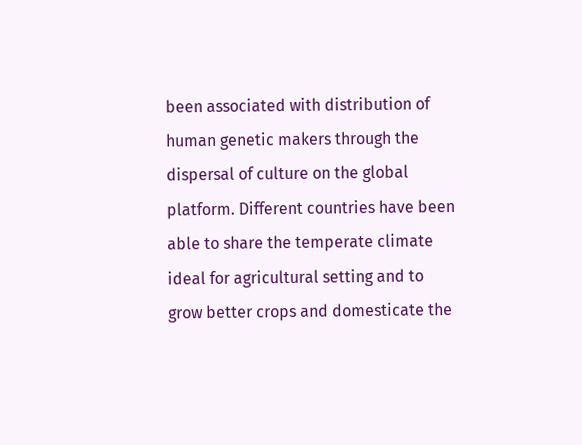been associated with distribution of human genetic makers through the dispersal of culture on the global platform. Different countries have been able to share the temperate climate ideal for agricultural setting and to grow better crops and domesticate the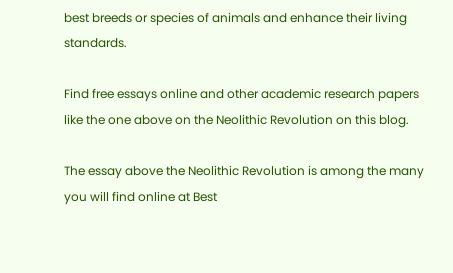best breeds or species of animals and enhance their living standards.

Find free essays online and other academic research papers like the one above on the Neolithic Revolution on this blog.

The essay above the Neolithic Revolution is among the many you will find online at Best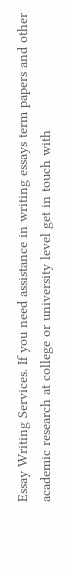Essay Writing Services. If you need assistance in writing essays term papers and other academic research at college or university level get in touch with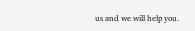us and we will help you.